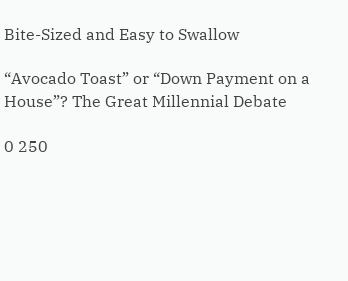Bite-Sized and Easy to Swallow

“Avocado Toast” or “Down Payment on a House”? The Great Millennial Debate

0 250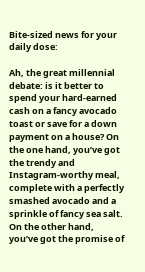Bite-sized news for your daily dose:

Ah, the great millennial debate: is it better to spend your hard-earned cash on a fancy avocado toast or save for a down payment on a house? On the one hand, you’ve got the trendy and Instagram-worthy meal, complete with a perfectly smashed avocado and a sprinkle of fancy sea salt. On the other hand, you’ve got the promise of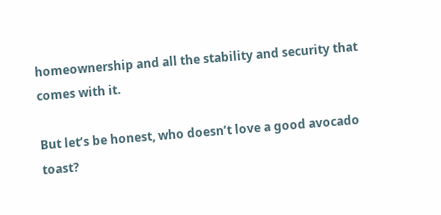homeownership and all the stability and security that comes with it.

But let’s be honest, who doesn’t love a good avocado toast?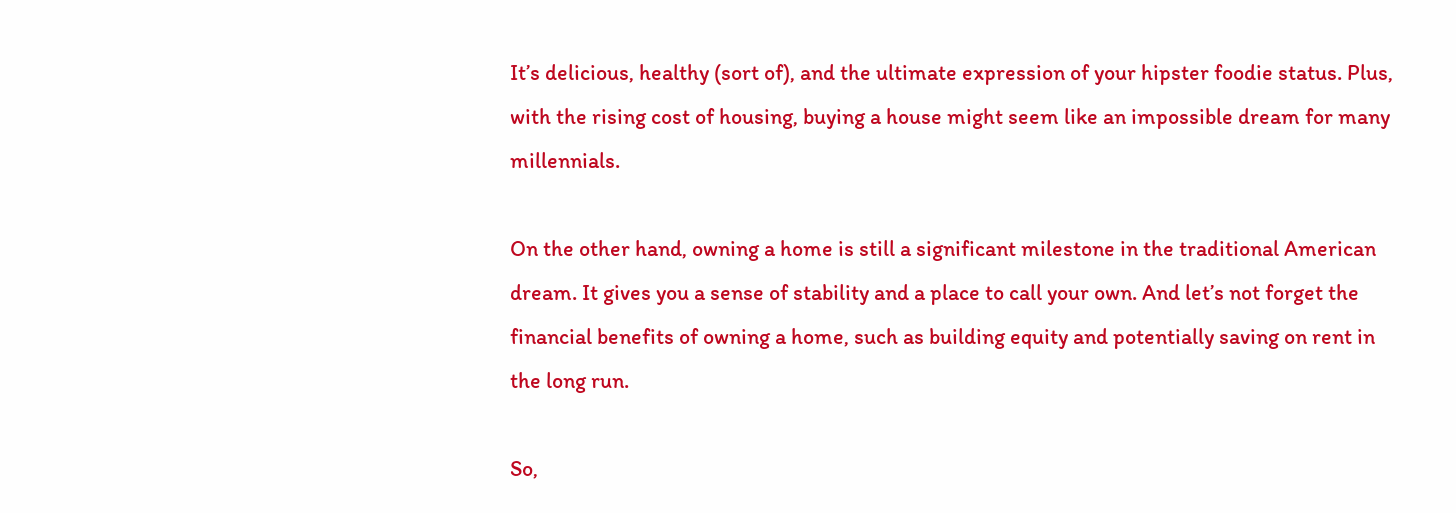It’s delicious, healthy (sort of), and the ultimate expression of your hipster foodie status. Plus, with the rising cost of housing, buying a house might seem like an impossible dream for many millennials.

On the other hand, owning a home is still a significant milestone in the traditional American dream. It gives you a sense of stability and a place to call your own. And let’s not forget the financial benefits of owning a home, such as building equity and potentially saving on rent in the long run.

So,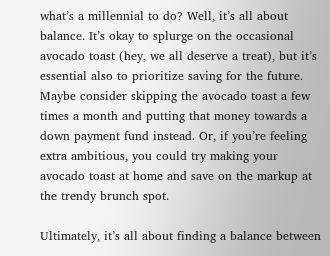what’s a millennial to do? Well, it’s all about balance. It’s okay to splurge on the occasional avocado toast (hey, we all deserve a treat), but it’s essential also to prioritize saving for the future. Maybe consider skipping the avocado toast a few times a month and putting that money towards a down payment fund instead. Or, if you’re feeling extra ambitious, you could try making your avocado toast at home and save on the markup at the trendy brunch spot.

Ultimately, it’s all about finding a balance between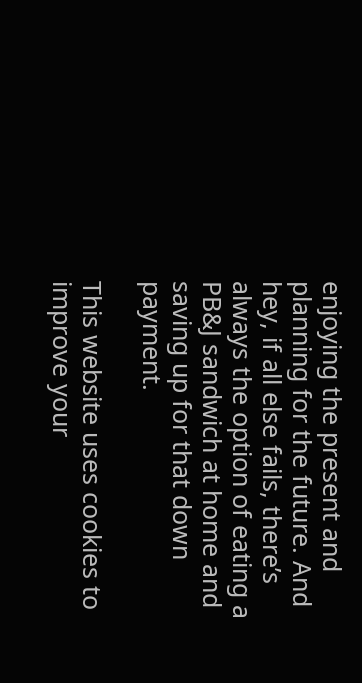enjoying the present and planning for the future. And hey, if all else fails, there’s always the option of eating a PB&J sandwich at home and saving up for that down payment.

This website uses cookies to improve your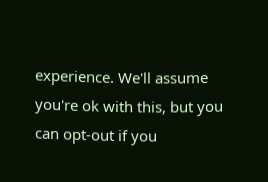experience. We'll assume you're ok with this, but you can opt-out if you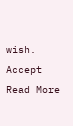wish. Accept Read More